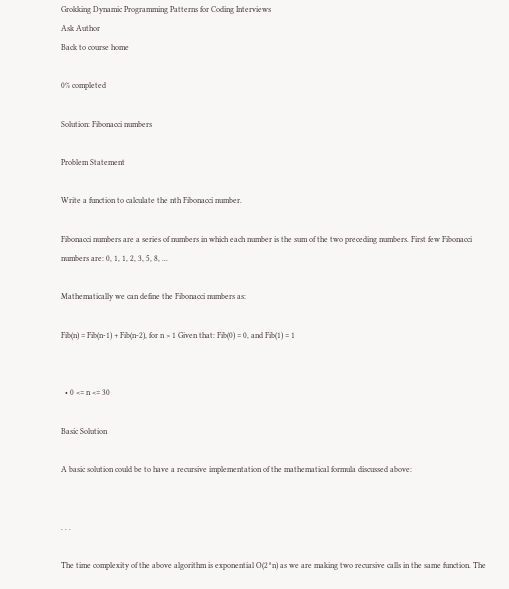Grokking Dynamic Programming Patterns for Coding Interviews
Ask Author
Back to course home

0% completed

Solution: Fibonacci numbers

Problem Statement

Write a function to calculate the nth Fibonacci number.

Fibonacci numbers are a series of numbers in which each number is the sum of the two preceding numbers. First few Fibonacci numbers are: 0, 1, 1, 2, 3, 5, 8, ...

Mathematically we can define the Fibonacci numbers as:

Fib(n) = Fib(n-1) + Fib(n-2), for n > 1 Given that: Fib(0) = 0, and Fib(1) = 1


  • 0 <= n <= 30

Basic Solution

A basic solution could be to have a recursive implementation of the mathematical formula discussed above:


. . .

The time complexity of the above algorithm is exponential O(2^n) as we are making two recursive calls in the same function. The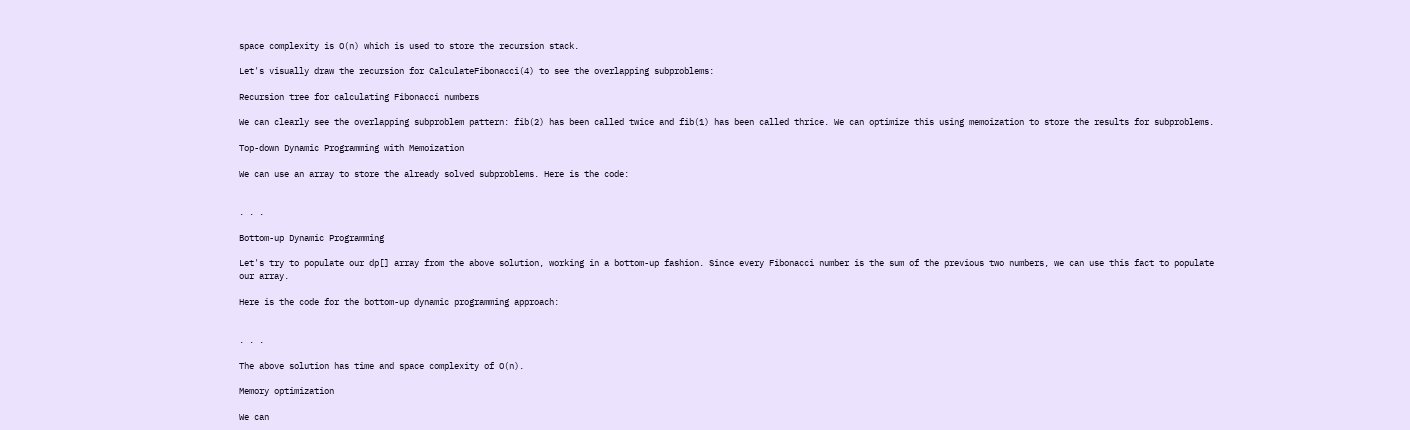space complexity is O(n) which is used to store the recursion stack.

Let's visually draw the recursion for CalculateFibonacci(4) to see the overlapping subproblems:

Recursion tree for calculating Fibonacci numbers

We can clearly see the overlapping subproblem pattern: fib(2) has been called twice and fib(1) has been called thrice. We can optimize this using memoization to store the results for subproblems.

Top-down Dynamic Programming with Memoization

We can use an array to store the already solved subproblems. Here is the code:


. . .

Bottom-up Dynamic Programming

Let's try to populate our dp[] array from the above solution, working in a bottom-up fashion. Since every Fibonacci number is the sum of the previous two numbers, we can use this fact to populate our array.

Here is the code for the bottom-up dynamic programming approach:


. . .

The above solution has time and space complexity of O(n).

Memory optimization

We can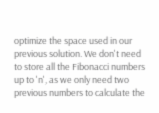optimize the space used in our previous solution. We don't need to store all the Fibonacci numbers up to 'n', as we only need two previous numbers to calculate the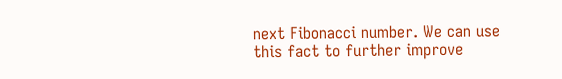next Fibonacci number. We can use this fact to further improve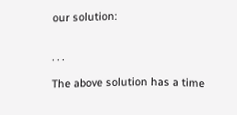our solution:


. . .

The above solution has a time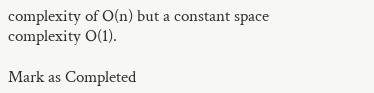complexity of O(n) but a constant space complexity O(1).

Mark as Completed